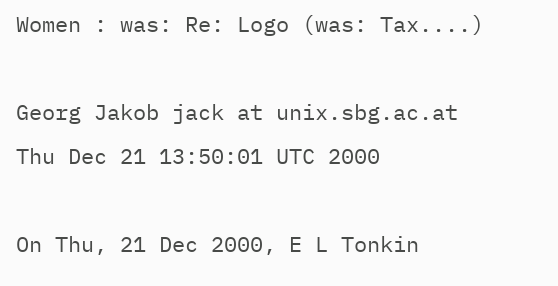Women : was: Re: Logo (was: Tax....)

Georg Jakob jack at unix.sbg.ac.at
Thu Dec 21 13:50:01 UTC 2000

On Thu, 21 Dec 2000, E L Tonkin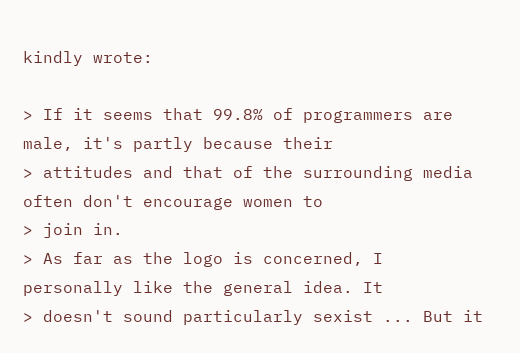kindly wrote:

> If it seems that 99.8% of programmers are male, it's partly because their
> attitudes and that of the surrounding media often don't encourage women to
> join in.
> As far as the logo is concerned, I personally like the general idea. It
> doesn't sound particularly sexist ... But it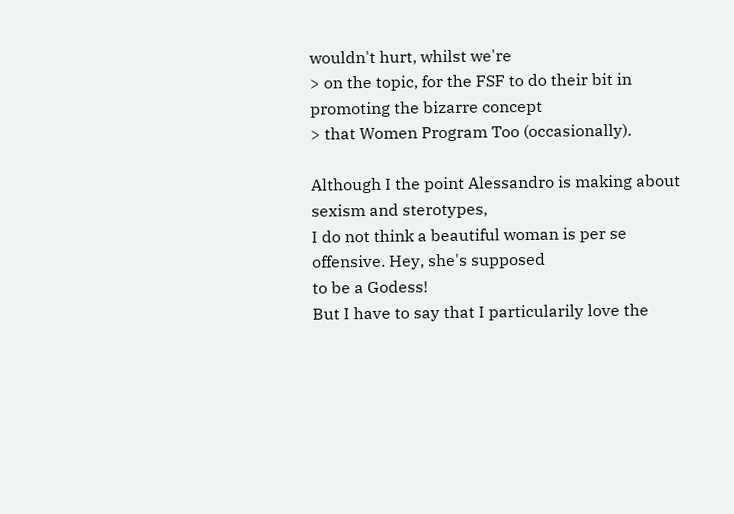wouldn't hurt, whilst we're
> on the topic, for the FSF to do their bit in promoting the bizarre concept
> that Women Program Too (occasionally).

Although I the point Alessandro is making about sexism and sterotypes,
I do not think a beautiful woman is per se offensive. Hey, she's supposed
to be a Godess!
But I have to say that I particularily love the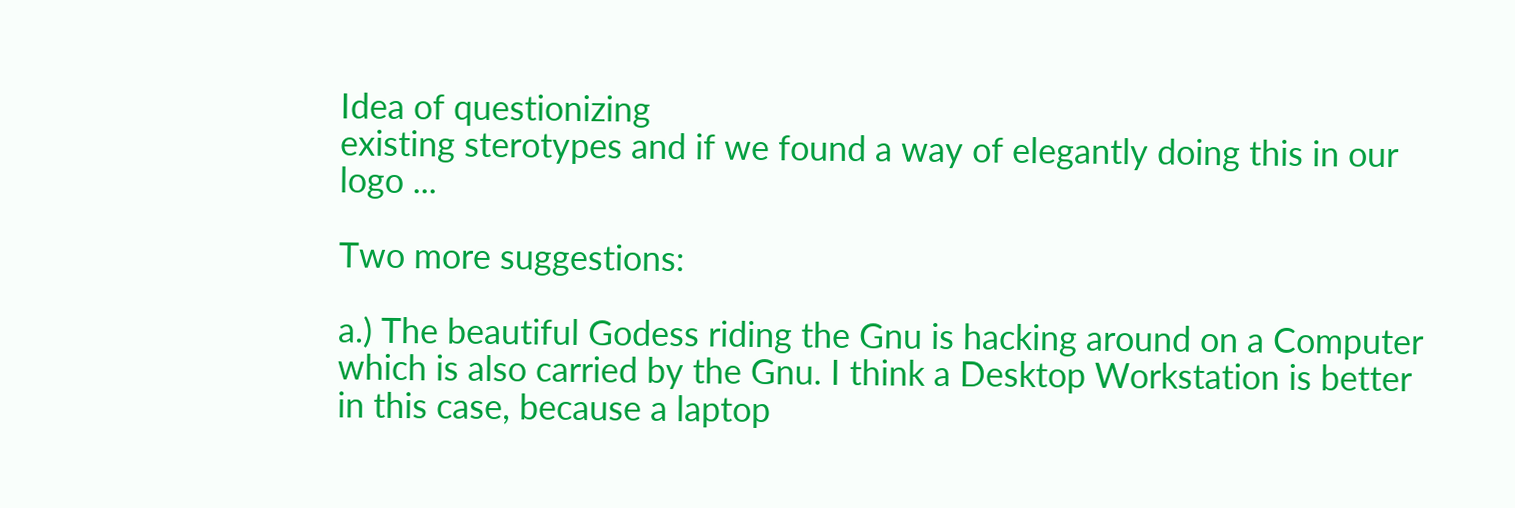Idea of questionizing
existing sterotypes and if we found a way of elegantly doing this in our
logo ...

Two more suggestions:

a.) The beautiful Godess riding the Gnu is hacking around on a Computer
which is also carried by the Gnu. I think a Desktop Workstation is better
in this case, because a laptop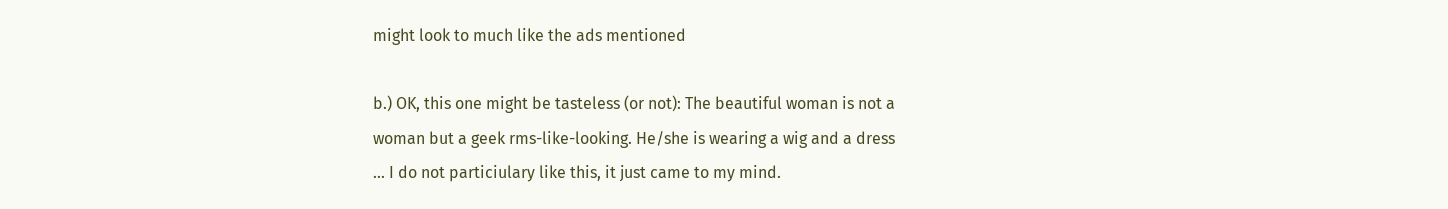might look to much like the ads mentioned

b.) OK, this one might be tasteless (or not): The beautiful woman is not a
woman but a geek rms-like-looking. He/she is wearing a wig and a dress
... I do not particiulary like this, it just came to my mind.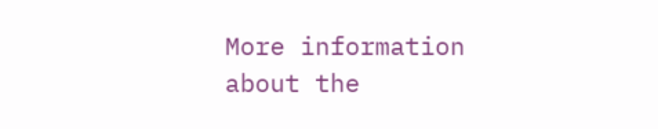More information about the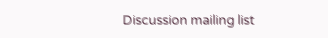Discussion mailing list